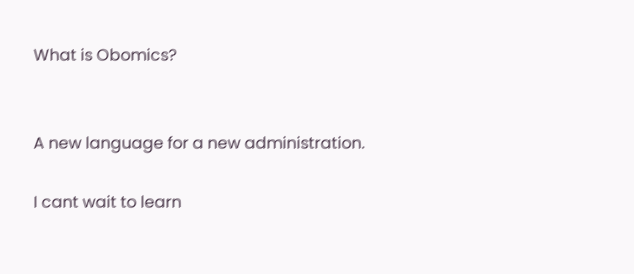What is Obomics?


A new language for a new administration.

I cant wait to learn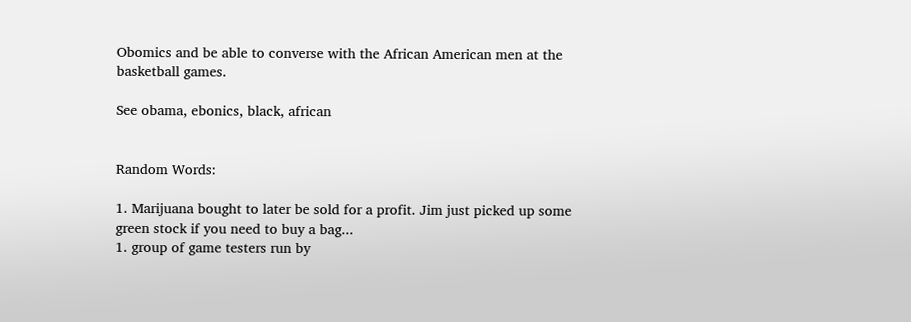Obomics and be able to converse with the African American men at the basketball games.

See obama, ebonics, black, african


Random Words:

1. Marijuana bought to later be sold for a profit. Jim just picked up some green stock if you need to buy a bag...
1. group of game testers run by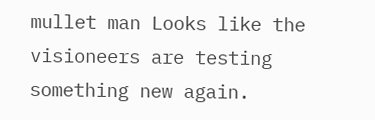mullet man Looks like the visioneers are testing something new again.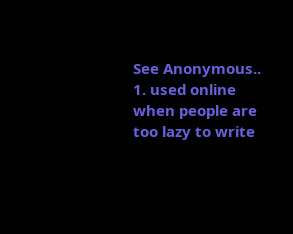See Anonymous..
1. used online when people are too lazy to write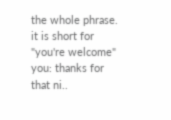the whole phrase. it is short for "you're welcome" you: thanks for that ni..